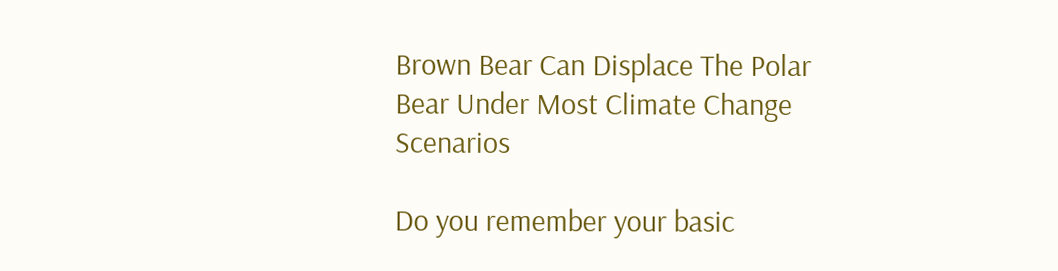Brown Bear Can Displace The Polar Bear Under Most Climate Change Scenarios

Do you remember your basic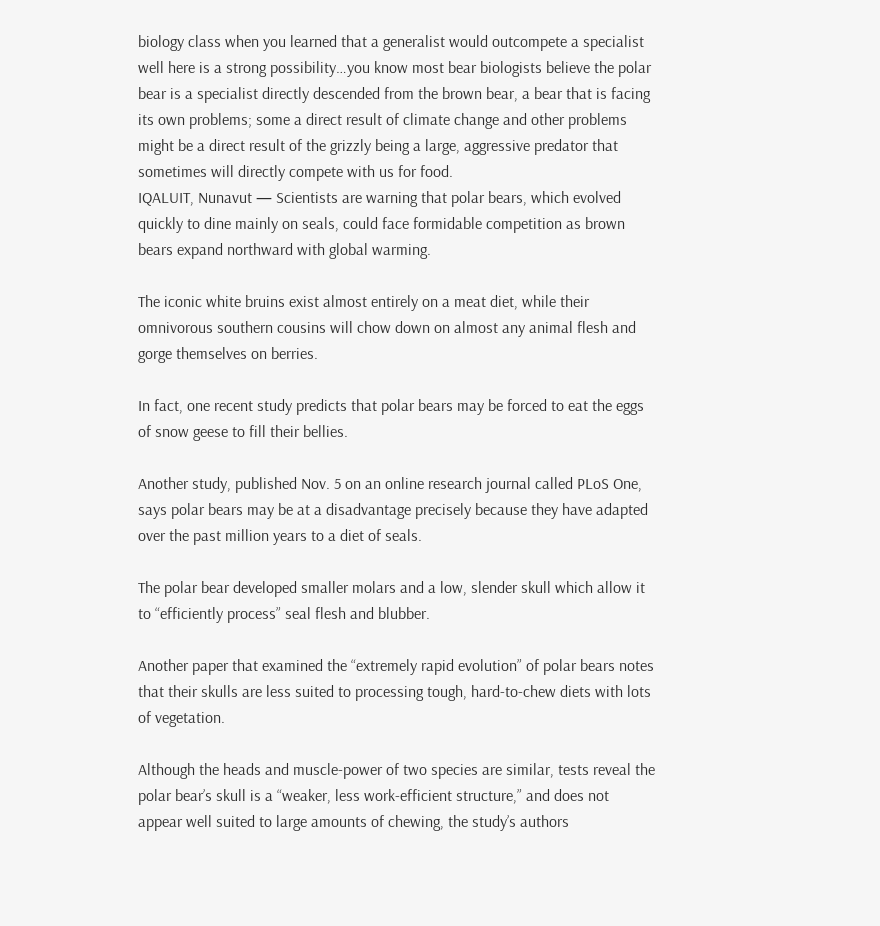biology class when you learned that a generalist would outcompete a specialist well here is a strong possibility…you know most bear biologists believe the polar bear is a specialist directly descended from the brown bear, a bear that is facing its own problems; some a direct result of climate change and other problems might be a direct result of the grizzly being a large, aggressive predator that sometimes will directly compete with us for food.
IQALUIT, Nunavut — Scientists are warning that polar bears, which evolved quickly to dine mainly on seals, could face formidable competition as brown bears expand northward with global warming.

The iconic white bruins exist almost entirely on a meat diet, while their omnivorous southern cousins will chow down on almost any animal flesh and gorge themselves on berries.

In fact, one recent study predicts that polar bears may be forced to eat the eggs of snow geese to fill their bellies.

Another study, published Nov. 5 on an online research journal called PLoS One, says polar bears may be at a disadvantage precisely because they have adapted over the past million years to a diet of seals.

The polar bear developed smaller molars and a low, slender skull which allow it to “efficiently process” seal flesh and blubber.

Another paper that examined the “extremely rapid evolution” of polar bears notes that their skulls are less suited to processing tough, hard-to-chew diets with lots of vegetation.

Although the heads and muscle-power of two species are similar, tests reveal the polar bear’s skull is a “weaker, less work-efficient structure,” and does not appear well suited to large amounts of chewing, the study’s authors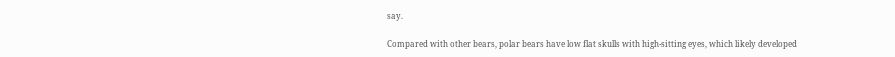say.

Compared with other bears, polar bears have low flat skulls with high-sitting eyes, which likely developed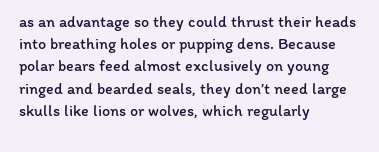as an advantage so they could thrust their heads into breathing holes or pupping dens. Because polar bears feed almost exclusively on young ringed and bearded seals, they don’t need large skulls like lions or wolves, which regularly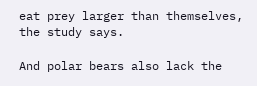eat prey larger than themselves, the study says.

And polar bears also lack the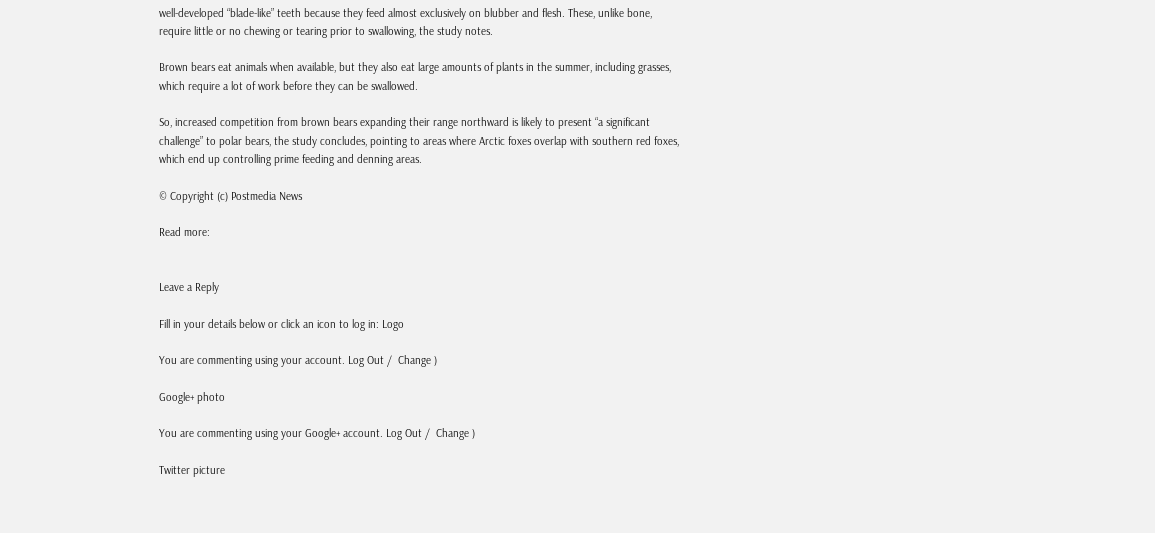well-developed “blade-like” teeth because they feed almost exclusively on blubber and flesh. These, unlike bone, require little or no chewing or tearing prior to swallowing, the study notes.

Brown bears eat animals when available, but they also eat large amounts of plants in the summer, including grasses, which require a lot of work before they can be swallowed.

So, increased competition from brown bears expanding their range northward is likely to present “a significant challenge” to polar bears, the study concludes, pointing to areas where Arctic foxes overlap with southern red foxes, which end up controlling prime feeding and denning areas.

© Copyright (c) Postmedia News

Read more:


Leave a Reply

Fill in your details below or click an icon to log in: Logo

You are commenting using your account. Log Out /  Change )

Google+ photo

You are commenting using your Google+ account. Log Out /  Change )

Twitter picture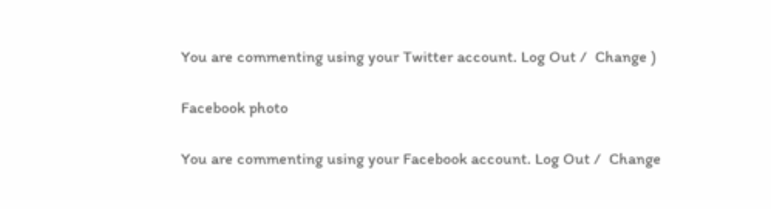You are commenting using your Twitter account. Log Out /  Change )

Facebook photo

You are commenting using your Facebook account. Log Out /  Change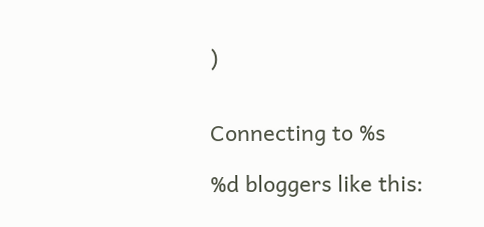)


Connecting to %s

%d bloggers like this: